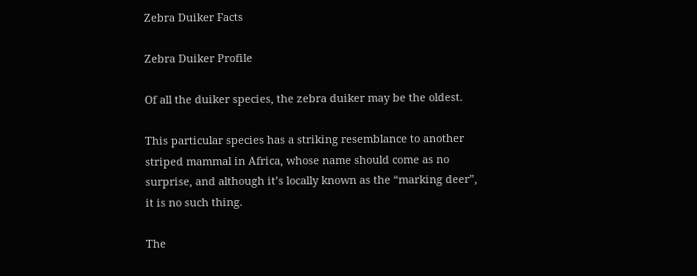Zebra Duiker Facts

Zebra Duiker Profile

Of all the duiker species, the zebra duiker may be the oldest.

This particular species has a striking resemblance to another striped mammal in Africa, whose name should come as no surprise, and although it’s locally known as the “marking deer”, it is no such thing.

The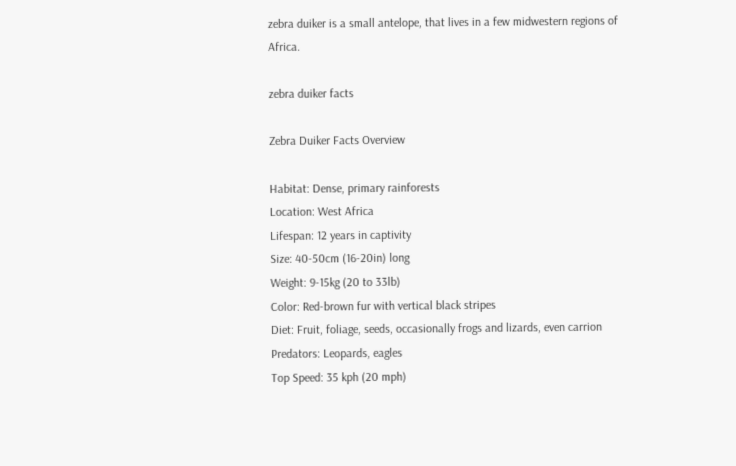zebra duiker is a small antelope, that lives in a few midwestern regions of Africa.

zebra duiker facts

Zebra Duiker Facts Overview

Habitat: Dense, primary rainforests
Location: West Africa
Lifespan: 12 years in captivity
Size: 40-50cm (16-20in) long
Weight: 9-15kg (20 to 33lb)
Color: Red-brown fur with vertical black stripes
Diet: Fruit, foliage, seeds, occasionally frogs and lizards, even carrion
Predators: Leopards, eagles
Top Speed: 35 kph (20 mph)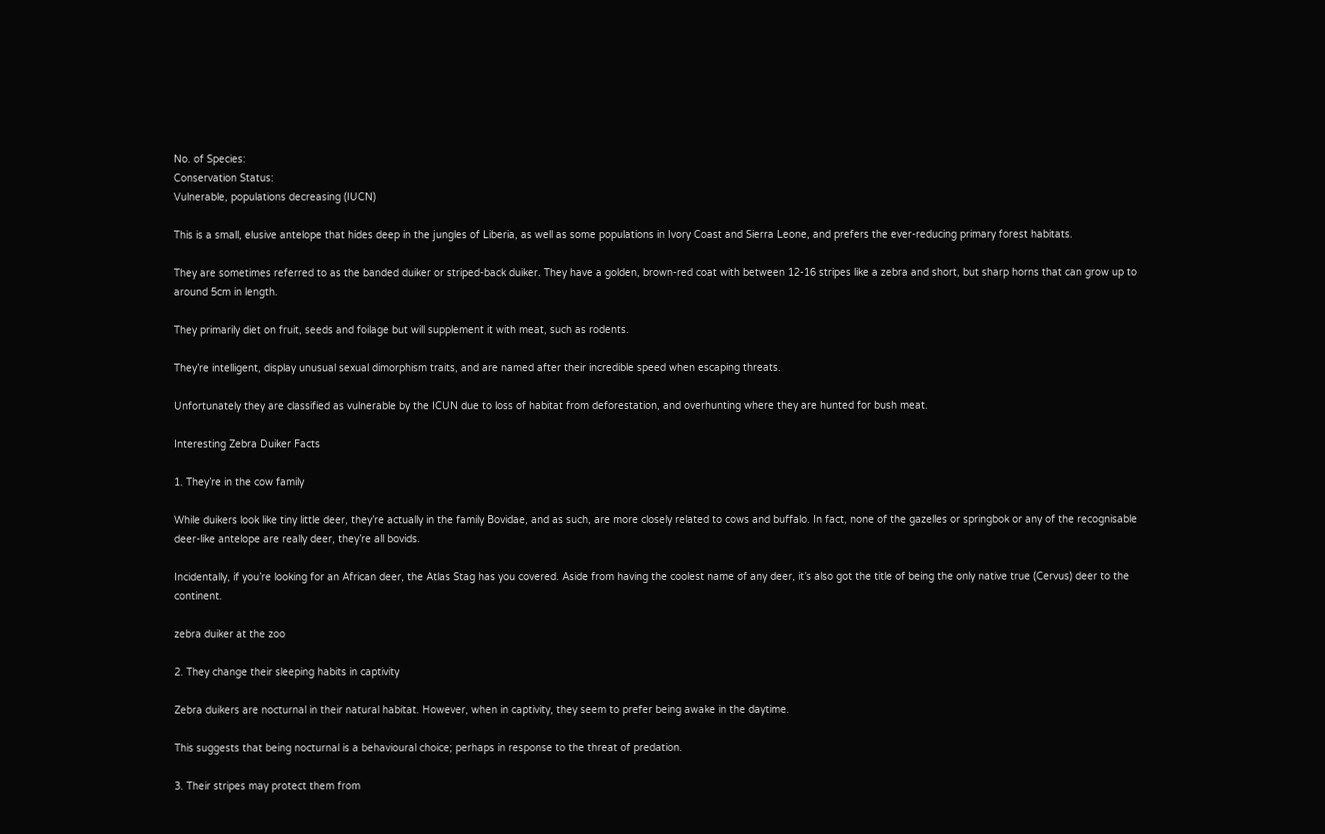No. of Species:
Conservation Status:
Vulnerable, populations decreasing (IUCN)

This is a small, elusive antelope that hides deep in the jungles of Liberia, as well as some populations in Ivory Coast and Sierra Leone, and prefers the ever-reducing primary forest habitats.

They are sometimes referred to as the banded duiker or striped-back duiker. They have a golden, brown-red coat with between 12-16 stripes like a zebra and short, but sharp horns that can grow up to around 5cm in length.

They primarily diet on fruit, seeds and foilage but will supplement it with meat, such as rodents.

They’re intelligent, display unusual sexual dimorphism traits, and are named after their incredible speed when escaping threats.

Unfortunately they are classified as vulnerable by the ICUN due to loss of habitat from deforestation, and overhunting where they are hunted for bush meat.

Interesting Zebra Duiker Facts

1. They’re in the cow family

While duikers look like tiny little deer, they’re actually in the family Bovidae, and as such, are more closely related to cows and buffalo. In fact, none of the gazelles or springbok or any of the recognisable deer-like antelope are really deer, they’re all bovids.

Incidentally, if you’re looking for an African deer, the Atlas Stag has you covered. Aside from having the coolest name of any deer, it’s also got the title of being the only native true (Cervus) deer to the continent.

zebra duiker at the zoo

2. They change their sleeping habits in captivity

Zebra duikers are nocturnal in their natural habitat. However, when in captivity, they seem to prefer being awake in the daytime.

This suggests that being nocturnal is a behavioural choice; perhaps in response to the threat of predation.

3. Their stripes may protect them from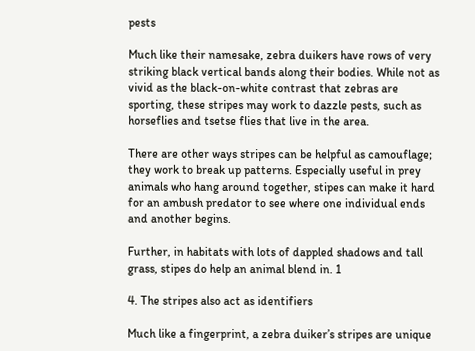pests

Much like their namesake, zebra duikers have rows of very striking black vertical bands along their bodies. While not as vivid as the black-on-white contrast that zebras are sporting, these stripes may work to dazzle pests, such as horseflies and tsetse flies that live in the area.

There are other ways stripes can be helpful as camouflage; they work to break up patterns. Especially useful in prey animals who hang around together, stipes can make it hard for an ambush predator to see where one individual ends and another begins.

Further, in habitats with lots of dappled shadows and tall grass, stipes do help an animal blend in. 1

4. The stripes also act as identifiers

Much like a fingerprint, a zebra duiker’s stripes are unique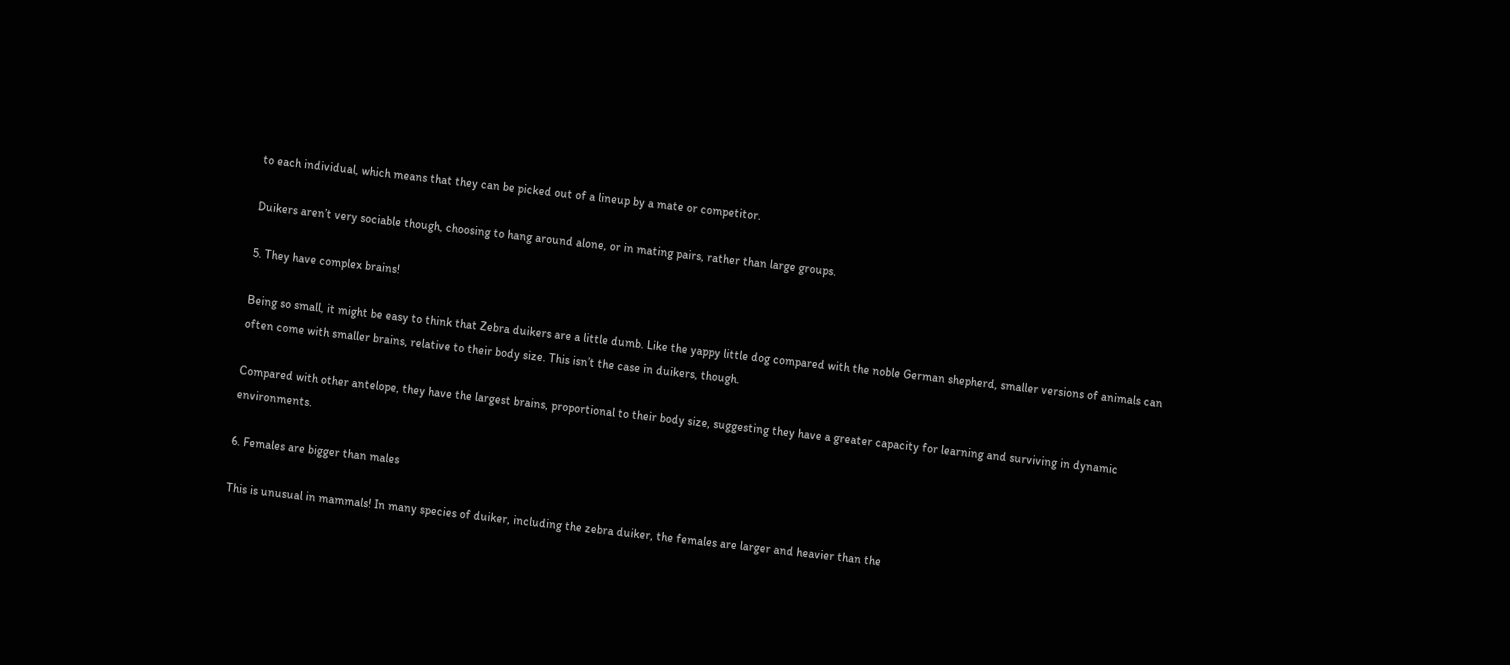to each individual, which means that they can be picked out of a lineup by a mate or competitor.

Duikers aren’t very sociable though, choosing to hang around alone, or in mating pairs, rather than large groups.

5. They have complex brains!

Being so small, it might be easy to think that Zebra duikers are a little dumb. Like the yappy little dog compared with the noble German shepherd, smaller versions of animals can often come with smaller brains, relative to their body size. This isn’t the case in duikers, though.

Compared with other antelope, they have the largest brains, proportional to their body size, suggesting they have a greater capacity for learning and surviving in dynamic environments.

6. Females are bigger than males

This is unusual in mammals! In many species of duiker, including the zebra duiker, the females are larger and heavier than the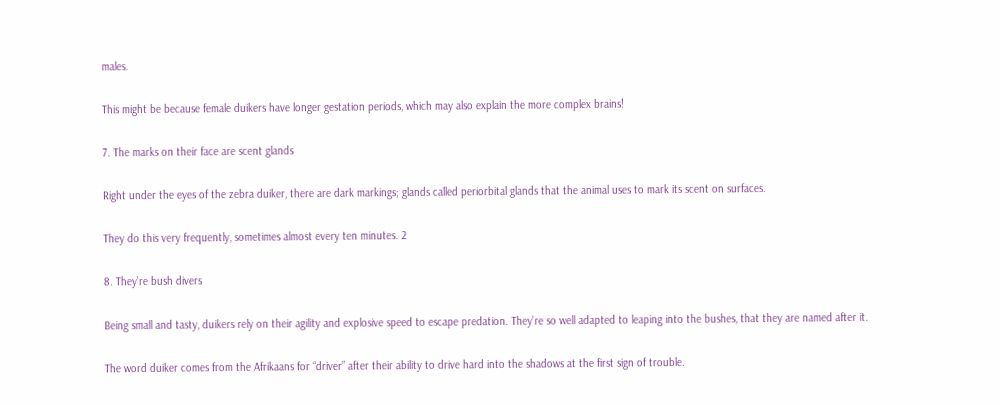males.

This might be because female duikers have longer gestation periods, which may also explain the more complex brains!

7. The marks on their face are scent glands

Right under the eyes of the zebra duiker, there are dark markings; glands called periorbital glands that the animal uses to mark its scent on surfaces.

They do this very frequently, sometimes almost every ten minutes. 2

8. They’re bush divers

Being small and tasty, duikers rely on their agility and explosive speed to escape predation. They’re so well adapted to leaping into the bushes, that they are named after it.

The word duiker comes from the Afrikaans for “driver” after their ability to drive hard into the shadows at the first sign of trouble.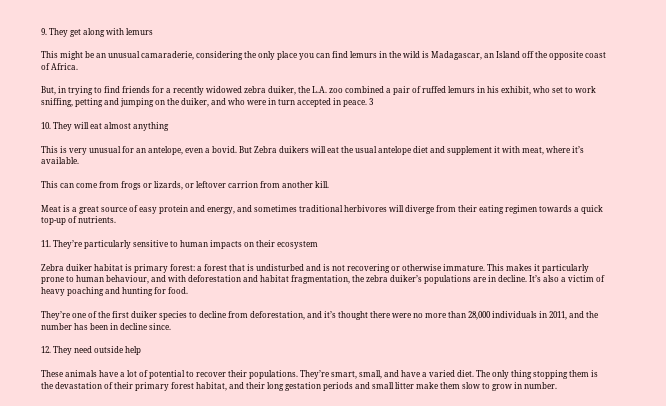9. They get along with lemurs

This might be an unusual camaraderie, considering the only place you can find lemurs in the wild is Madagascar, an Island off the opposite coast of Africa.

But, in trying to find friends for a recently widowed zebra duiker, the L.A. zoo combined a pair of ruffed lemurs in his exhibit, who set to work sniffing, petting and jumping on the duiker, and who were in turn accepted in peace. 3

10. They will eat almost anything

This is very unusual for an antelope, even a bovid. But Zebra duikers will eat the usual antelope diet and supplement it with meat, where it’s available.

This can come from frogs or lizards, or leftover carrion from another kill.

Meat is a great source of easy protein and energy, and sometimes traditional herbivores will diverge from their eating regimen towards a quick top-up of nutrients.

11. They’re particularly sensitive to human impacts on their ecosystem

Zebra duiker habitat is primary forest: a forest that is undisturbed and is not recovering or otherwise immature. This makes it particularly prone to human behaviour, and with deforestation and habitat fragmentation, the zebra duiker’s populations are in decline. It’s also a victim of heavy poaching and hunting for food.

They’re one of the first duiker species to decline from deforestation, and it’s thought there were no more than 28,000 individuals in 2011, and the number has been in decline since.

12. They need outside help

These animals have a lot of potential to recover their populations. They’re smart, small, and have a varied diet. The only thing stopping them is the devastation of their primary forest habitat, and their long gestation periods and small litter make them slow to grow in number.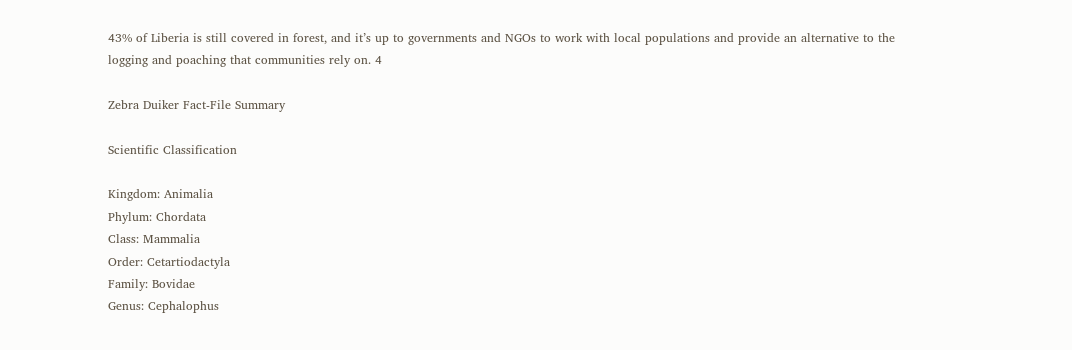43% of Liberia is still covered in forest, and it’s up to governments and NGOs to work with local populations and provide an alternative to the logging and poaching that communities rely on. 4

Zebra Duiker Fact-File Summary

Scientific Classification

Kingdom: Animalia
Phylum: Chordata
Class: Mammalia
Order: Cetartiodactyla
Family: Bovidae
Genus: Cephalophus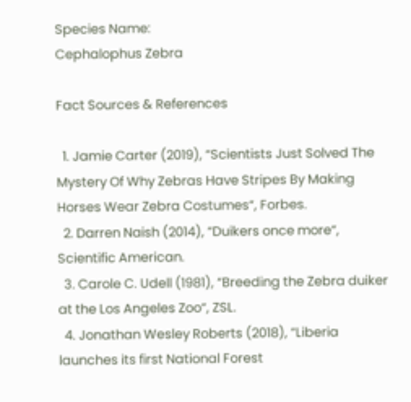Species Name:
Cephalophus Zebra

Fact Sources & References

  1. Jamie Carter (2019), “Scientists Just Solved The Mystery Of Why Zebras Have Stripes By Making Horses Wear Zebra Costumes“, Forbes.
  2. Darren Naish (2014), “Duikers once more“, Scientific American.
  3. Carole C. Udell (1981), “Breeding the Zebra duiker at the Los Angeles Zoo“, ZSL.
  4. Jonathan Wesley Roberts (2018), “Liberia launches its first National Forest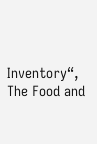Inventory“, The Food and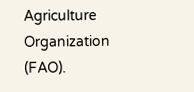Agriculture Organization (FAO).